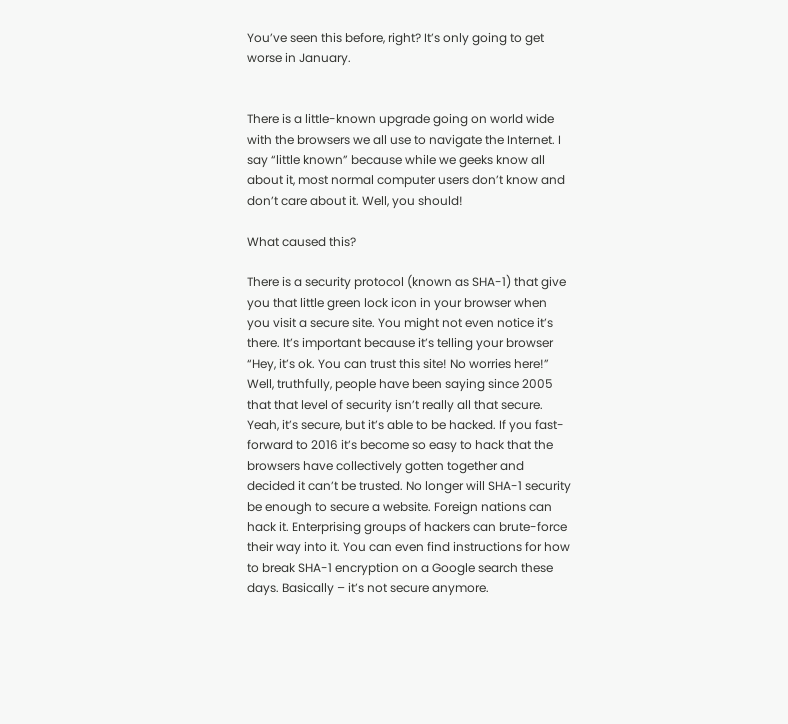You’ve seen this before, right? It’s only going to get worse in January.


There is a little-known upgrade going on world wide with the browsers we all use to navigate the Internet. I say “little known” because while we geeks know all about it, most normal computer users don’t know and don’t care about it. Well, you should!

What caused this?

There is a security protocol (known as SHA-1) that give you that little green lock icon in your browser when you visit a secure site. You might not even notice it’s there. It’s important because it’s telling your browser “Hey, it’s ok. You can trust this site! No worries here!” Well, truthfully, people have been saying since 2005 that that level of security isn’t really all that secure. Yeah, it’s secure, but it’s able to be hacked. If you fast-forward to 2016 it’s become so easy to hack that the browsers have collectively gotten together and decided it can’t be trusted. No longer will SHA-1 security be enough to secure a website. Foreign nations can hack it. Enterprising groups of hackers can brute-force their way into it. You can even find instructions for how to break SHA-1 encryption on a Google search these days. Basically – it’s not secure anymore.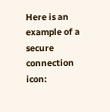Here is an example of a secure connection icon: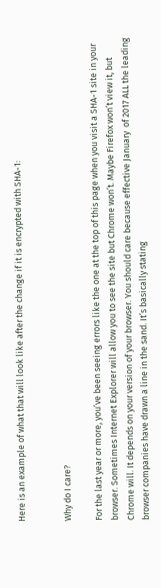Here is an example of what that will look like after the change if it is encrypted with SHA-1:


Why do I care?

For the last year or more, you’ve been seeing errors like the one at the top of this page when you visit a SHA-1 site in your browser. Sometimes Internet Explorer will allow you to see the site but Chrome won’t. Maybe Firefox won’t view it, but Chrome will. It depends on your version of your browser. You should care because effective January  of 2017 ALL the leading browser companies have drawn a line in the sand. It’s basically stating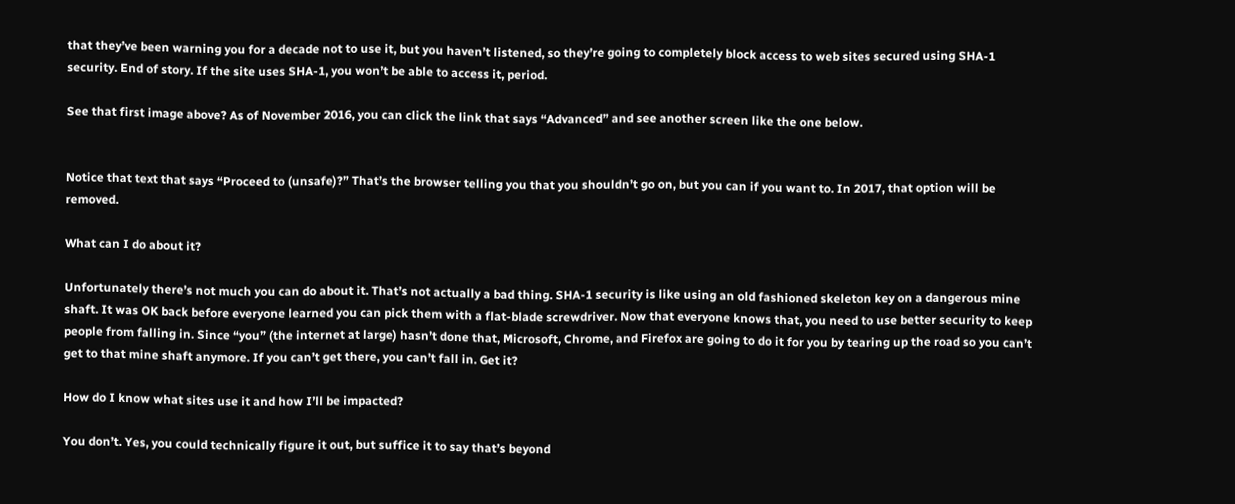that they’ve been warning you for a decade not to use it, but you haven’t listened, so they’re going to completely block access to web sites secured using SHA-1 security. End of story. If the site uses SHA-1, you won’t be able to access it, period.

See that first image above? As of November 2016, you can click the link that says “Advanced” and see another screen like the one below.


Notice that text that says “Proceed to (unsafe)?” That’s the browser telling you that you shouldn’t go on, but you can if you want to. In 2017, that option will be removed.

What can I do about it?

Unfortunately there’s not much you can do about it. That’s not actually a bad thing. SHA-1 security is like using an old fashioned skeleton key on a dangerous mine shaft. It was OK back before everyone learned you can pick them with a flat-blade screwdriver. Now that everyone knows that, you need to use better security to keep people from falling in. Since “you” (the internet at large) hasn’t done that, Microsoft, Chrome, and Firefox are going to do it for you by tearing up the road so you can’t get to that mine shaft anymore. If you can’t get there, you can’t fall in. Get it?

How do I know what sites use it and how I’ll be impacted?

You don’t. Yes, you could technically figure it out, but suffice it to say that’s beyond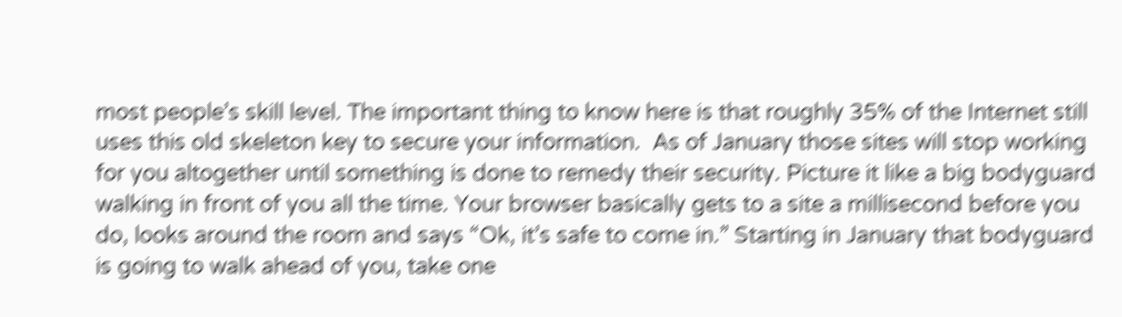most people’s skill level. The important thing to know here is that roughly 35% of the Internet still uses this old skeleton key to secure your information.  As of January those sites will stop working for you altogether until something is done to remedy their security. Picture it like a big bodyguard walking in front of you all the time. Your browser basically gets to a site a millisecond before you do, looks around the room and says “Ok, it’s safe to come in.” Starting in January that bodyguard is going to walk ahead of you, take one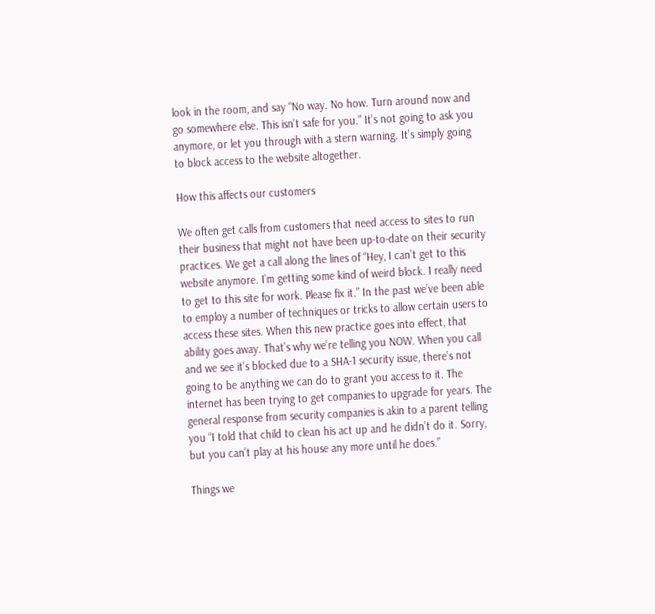look in the room, and say “No way. No how. Turn around now and go somewhere else. This isn’t safe for you.” It’s not going to ask you anymore, or let you through with a stern warning. It’s simply going to block access to the website altogether.

How this affects our customers

We often get calls from customers that need access to sites to run their business that might not have been up-to-date on their security practices. We get a call along the lines of “Hey, I can’t get to this website anymore. I’m getting some kind of weird block. I really need to get to this site for work. Please fix it.” In the past we’ve been able to employ a number of techniques or tricks to allow certain users to access these sites. When this new practice goes into effect, that ability goes away. That’s why we’re telling you NOW. When you call and we see it’s blocked due to a SHA-1 security issue, there’s not going to be anything we can do to grant you access to it. The internet has been trying to get companies to upgrade for years. The general response from security companies is akin to a parent telling you “I told that child to clean his act up and he didn’t do it. Sorry, but you can’t play at his house any more until he does.”

Things we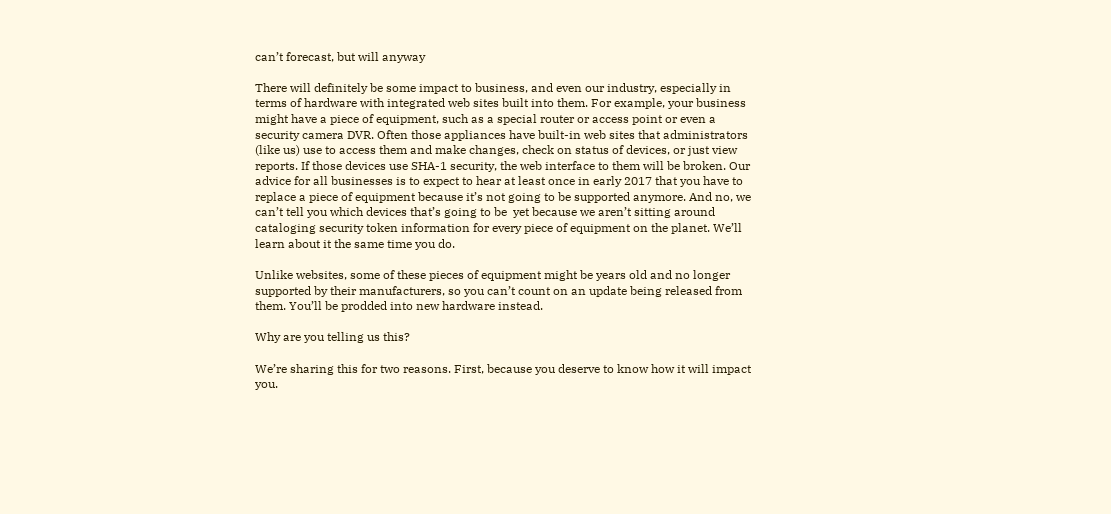can’t forecast, but will anyway

There will definitely be some impact to business, and even our industry, especially in terms of hardware with integrated web sites built into them. For example, your business might have a piece of equipment, such as a special router or access point or even a security camera DVR. Often those appliances have built-in web sites that administrators (like us) use to access them and make changes, check on status of devices, or just view reports. If those devices use SHA-1 security, the web interface to them will be broken. Our advice for all businesses is to expect to hear at least once in early 2017 that you have to replace a piece of equipment because it’s not going to be supported anymore. And no, we can’t tell you which devices that’s going to be  yet because we aren’t sitting around cataloging security token information for every piece of equipment on the planet. We’ll learn about it the same time you do.

Unlike websites, some of these pieces of equipment might be years old and no longer supported by their manufacturers, so you can’t count on an update being released from them. You’ll be prodded into new hardware instead.

Why are you telling us this?

We’re sharing this for two reasons. First, because you deserve to know how it will impact you.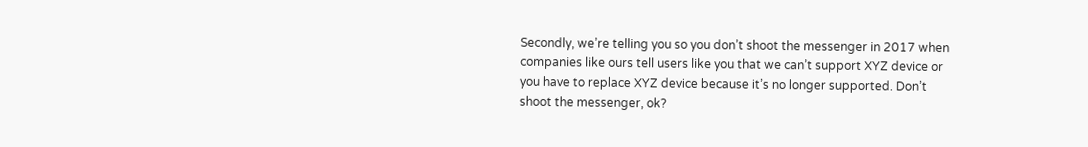Secondly, we’re telling you so you don’t shoot the messenger in 2017 when companies like ours tell users like you that we can’t support XYZ device or you have to replace XYZ device because it’s no longer supported. Don’t shoot the messenger, ok?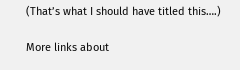(That’s what I should have titled this….)

More links about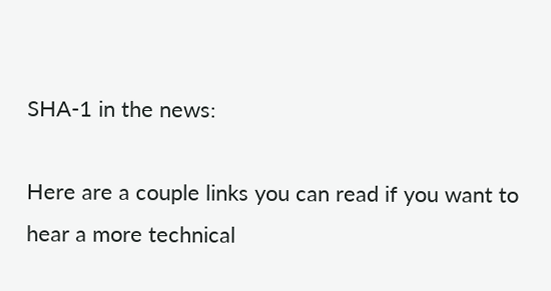SHA-1 in the news:

Here are a couple links you can read if you want to hear a more technical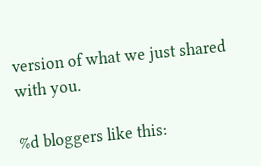version of what we just shared with you.

%d bloggers like this: